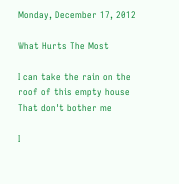Monday, December 17, 2012

What Hurts The Most

I can take the rain on the roof of this empty house
That don't bother me

I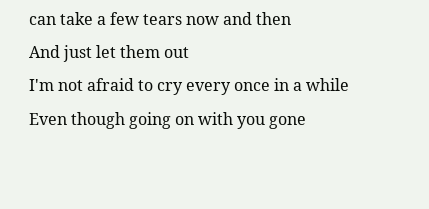can take a few tears now and then
And just let them out
I'm not afraid to cry every once in a while
Even though going on with you gone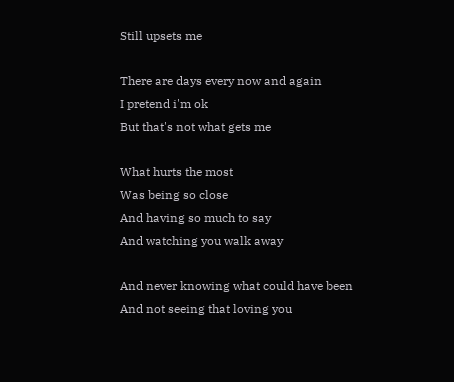Still upsets me

There are days every now and again
I pretend i'm ok
But that's not what gets me

What hurts the most
Was being so close
And having so much to say
And watching you walk away

And never knowing what could have been
And not seeing that loving you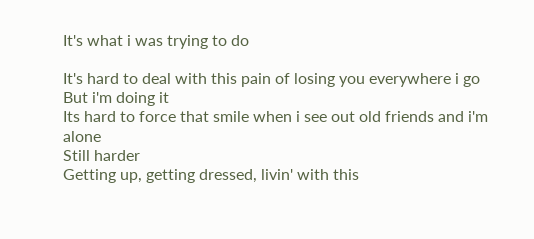It's what i was trying to do

It's hard to deal with this pain of losing you everywhere i go
But i'm doing it
Its hard to force that smile when i see out old friends and i'm alone
Still harder
Getting up, getting dressed, livin' with this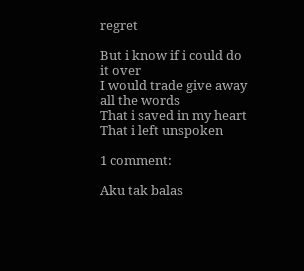regret

But i know if i could do it over
I would trade give away all the words
That i saved in my heart
That i left unspoken

1 comment:

Aku tak balas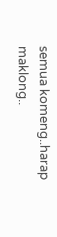semua komeng..harap maklong..